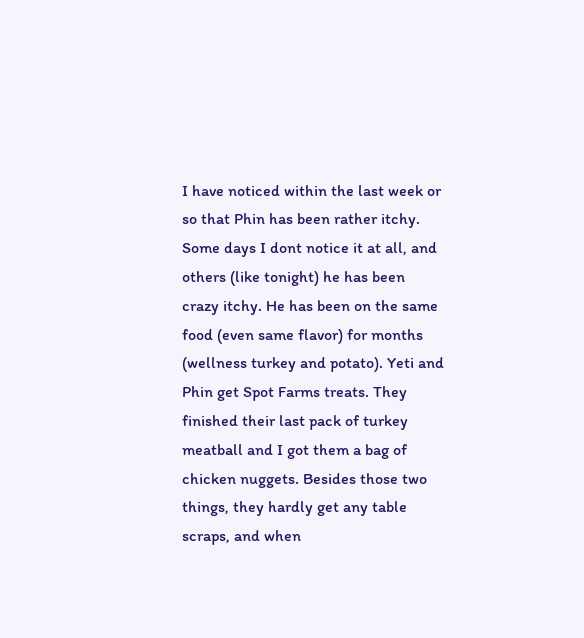I have noticed within the last week or so that Phin has been rather itchy. Some days I dont notice it at all, and others (like tonight) he has been crazy itchy. He has been on the same food (even same flavor) for months (wellness turkey and potato). Yeti and Phin get Spot Farms treats. They finished their last pack of turkey meatball and I got them a bag of chicken nuggets. Besides those two things, they hardly get any table scraps, and when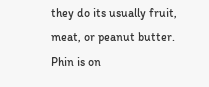they do its usually fruit, meat, or peanut butter. Phin is on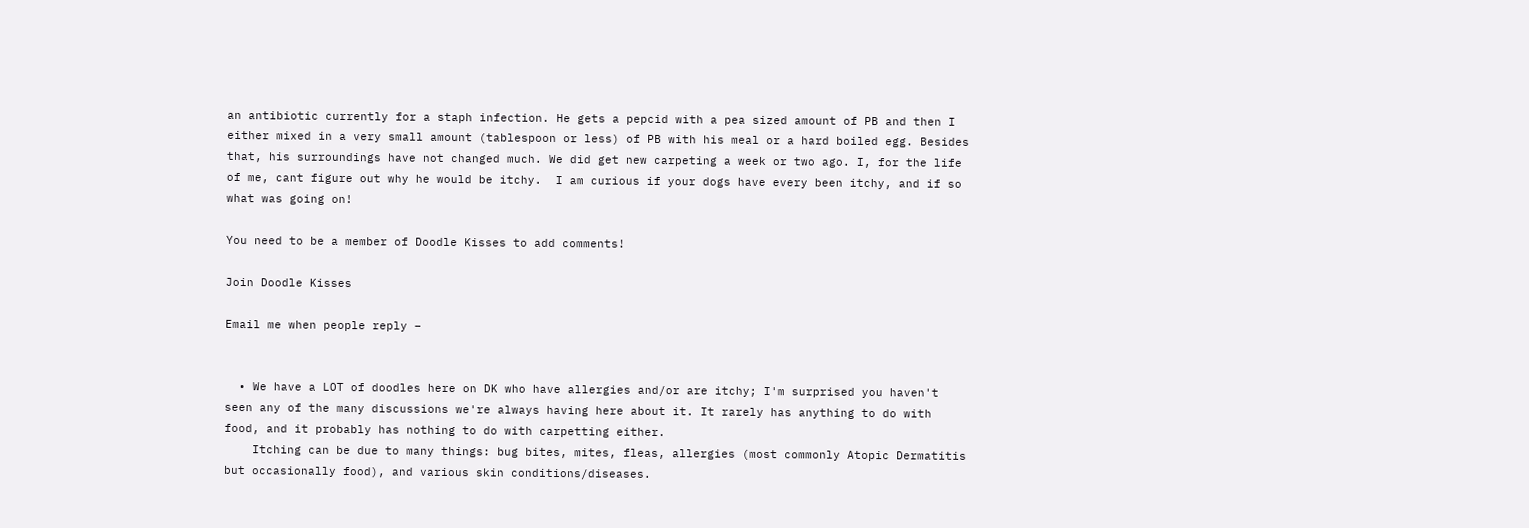an antibiotic currently for a staph infection. He gets a pepcid with a pea sized amount of PB and then I either mixed in a very small amount (tablespoon or less) of PB with his meal or a hard boiled egg. Besides that, his surroundings have not changed much. We did get new carpeting a week or two ago. I, for the life of me, cant figure out why he would be itchy.  I am curious if your dogs have every been itchy, and if so what was going on!

You need to be a member of Doodle Kisses to add comments!

Join Doodle Kisses

Email me when people reply –


  • We have a LOT of doodles here on DK who have allergies and/or are itchy; I'm surprised you haven't seen any of the many discussions we're always having here about it. It rarely has anything to do with food, and it probably has nothing to do with carpetting either.
    Itching can be due to many things: bug bites, mites, fleas, allergies (most commonly Atopic Dermatitis but occasionally food), and various skin conditions/diseases.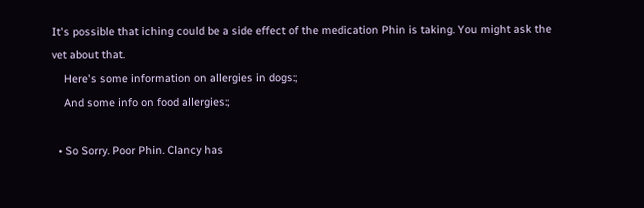It's possible that iching could be a side effect of the medication Phin is taking. You might ask the vet about that.
    Here's some information on allergies in dogs:;
    And some info on food allergies:;

  • So Sorry. Poor Phin. Clancy has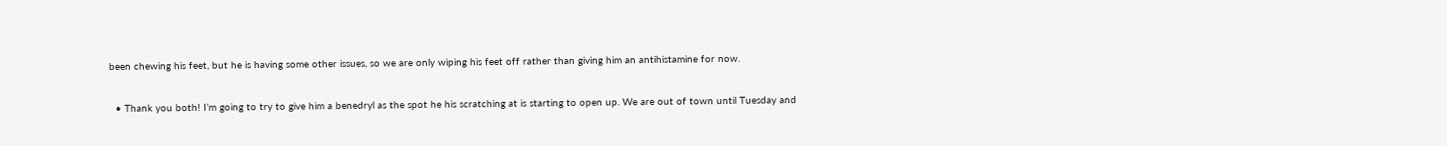been chewing his feet, but he is having some other issues, so we are only wiping his feet off rather than giving him an antihistamine for now.

  • Thank you both! I’m going to try to give him a benedryl as the spot he his scratching at is starting to open up. We are out of town until Tuesday and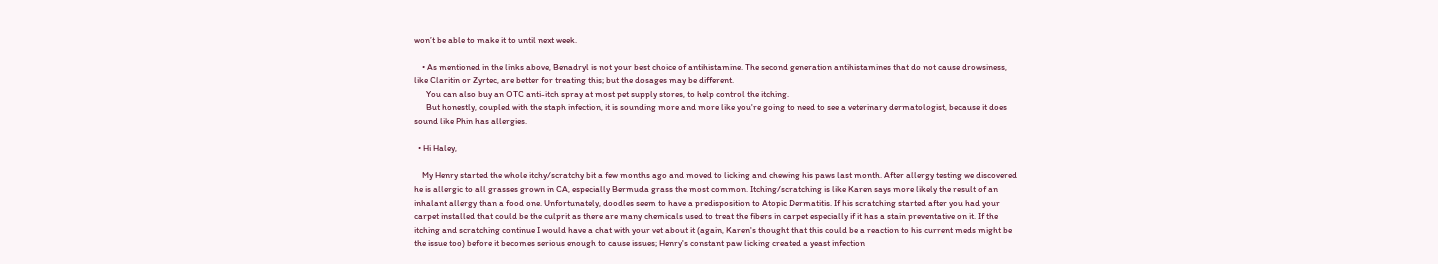won’t be able to make it to until next week.

    • As mentioned in the links above, Benadryl is not your best choice of antihistamine. The second generation antihistamines that do not cause drowsiness, like Claritin or Zyrtec, are better for treating this; but the dosages may be different.
      You can also buy an OTC anti-itch spray at most pet supply stores, to help control the itching.
      But honestly, coupled with the staph infection, it is sounding more and more like you're going to need to see a veterinary dermatologist, because it does sound like Phin has allergies.

  • Hi Haley,

    My Henry started the whole itchy/scratchy bit a few months ago and moved to licking and chewing his paws last month. After allergy testing we discovered he is allergic to all grasses grown in CA, especially Bermuda grass the most common. Itching/scratching is like Karen says more likely the result of an inhalant allergy than a food one. Unfortunately, doodles seem to have a predisposition to Atopic Dermatitis. If his scratching started after you had your carpet installed that could be the culprit as there are many chemicals used to treat the fibers in carpet especially if it has a stain preventative on it. If the itching and scratching continue I would have a chat with your vet about it (again, Karen's thought that this could be a reaction to his current meds might be the issue too) before it becomes serious enough to cause issues; Henry's constant paw licking created a yeast infection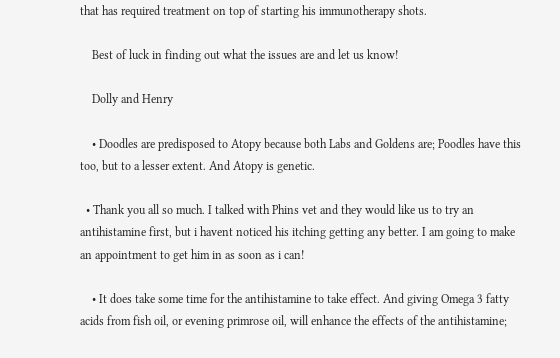that has required treatment on top of starting his immunotherapy shots.

    Best of luck in finding out what the issues are and let us know!

    Dolly and Henry

    • Doodles are predisposed to Atopy because both Labs and Goldens are; Poodles have this too, but to a lesser extent. And Atopy is genetic.

  • Thank you all so much. I talked with Phins vet and they would like us to try an antihistamine first, but i havent noticed his itching getting any better. I am going to make an appointment to get him in as soon as i can!

    • It does take some time for the antihistamine to take effect. And giving Omega 3 fatty acids from fish oil, or evening primrose oil, will enhance the effects of the antihistamine;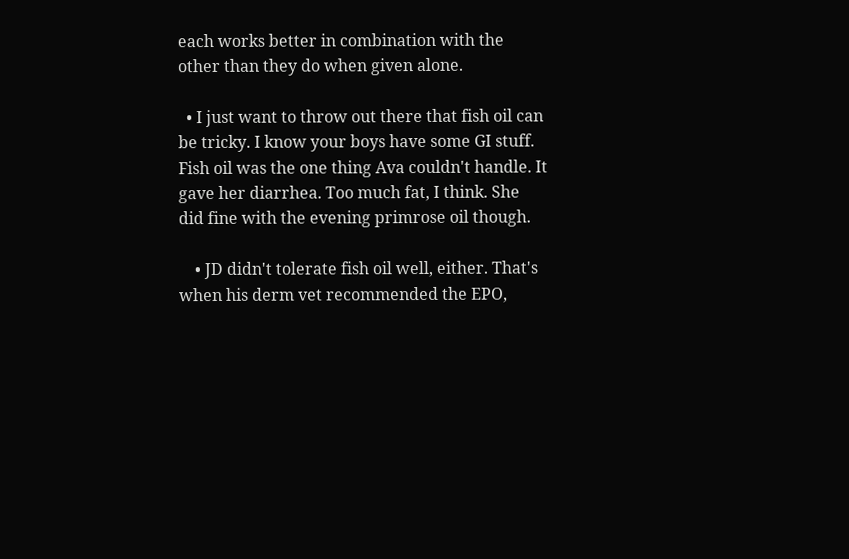each works better in combination with the other than they do when given alone.

  • I just want to throw out there that fish oil can be tricky. I know your boys have some GI stuff. Fish oil was the one thing Ava couldn't handle. It gave her diarrhea. Too much fat, I think. She did fine with the evening primrose oil though.

    • JD didn't tolerate fish oil well, either. That's when his derm vet recommended the EPO,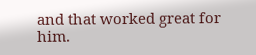and that worked great for him.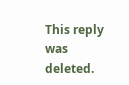This reply was deleted.